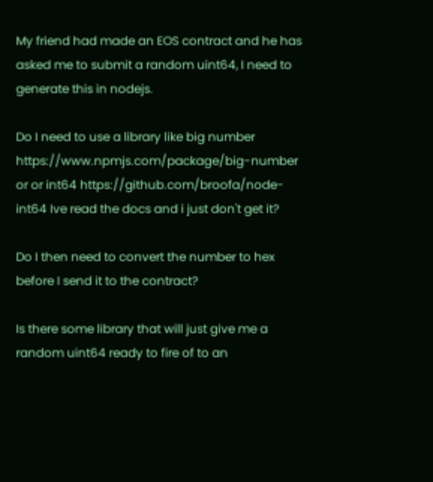My friend had made an EOS contract and he has asked me to submit a random uint64, I need to generate this in nodejs.

Do I need to use a library like big number https://www.npmjs.com/package/big-number or or int64 https://github.com/broofa/node-int64 Ive read the docs and i just don't get it?

Do I then need to convert the number to hex before I send it to the contract?

Is there some library that will just give me a random uint64 ready to fire of to an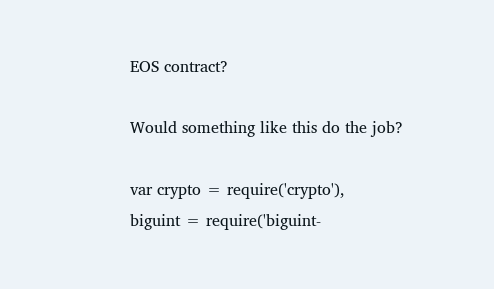EOS contract?

Would something like this do the job?

var crypto = require('crypto'),
biguint = require('biguint-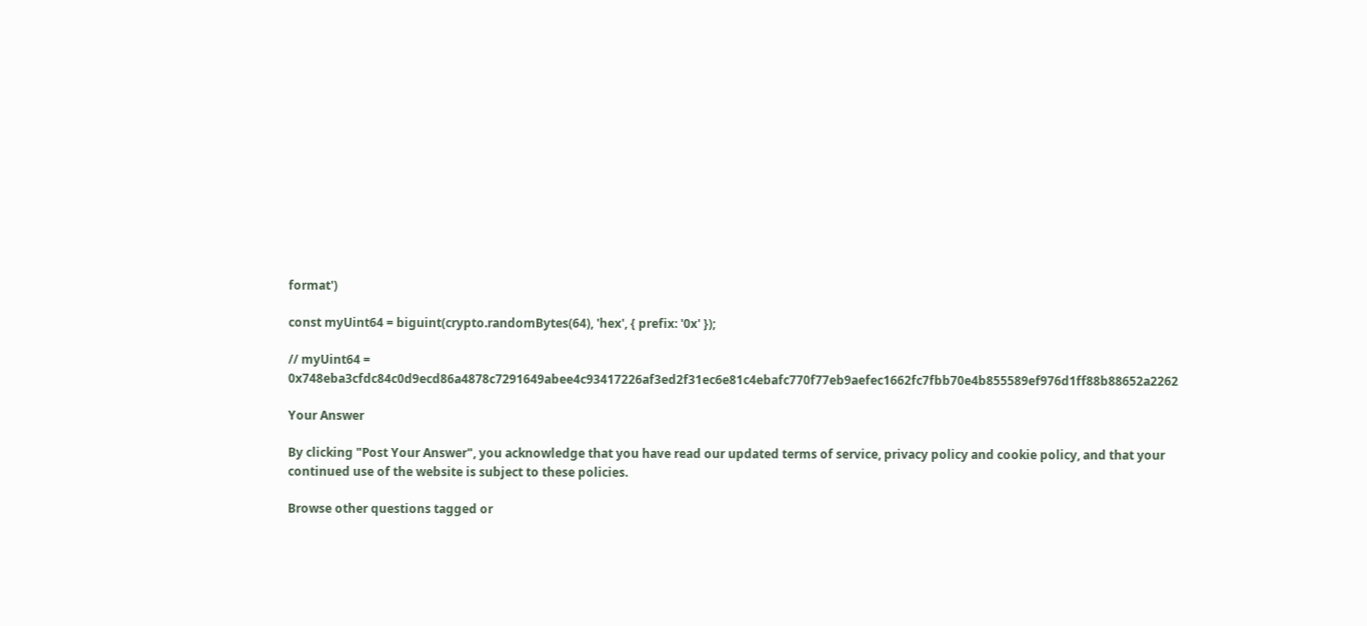format')

const myUint64 = biguint(crypto.randomBytes(64), 'hex', { prefix: '0x' });

// myUint64 = 0x748eba3cfdc84c0d9ecd86a4878c7291649abee4c93417226af3ed2f31ec6e81c4ebafc770f77eb9aefec1662fc7fbb70e4b855589ef976d1ff88b88652a2262

Your Answer

By clicking "Post Your Answer", you acknowledge that you have read our updated terms of service, privacy policy and cookie policy, and that your continued use of the website is subject to these policies.

Browse other questions tagged or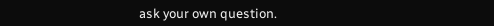ask your own question.